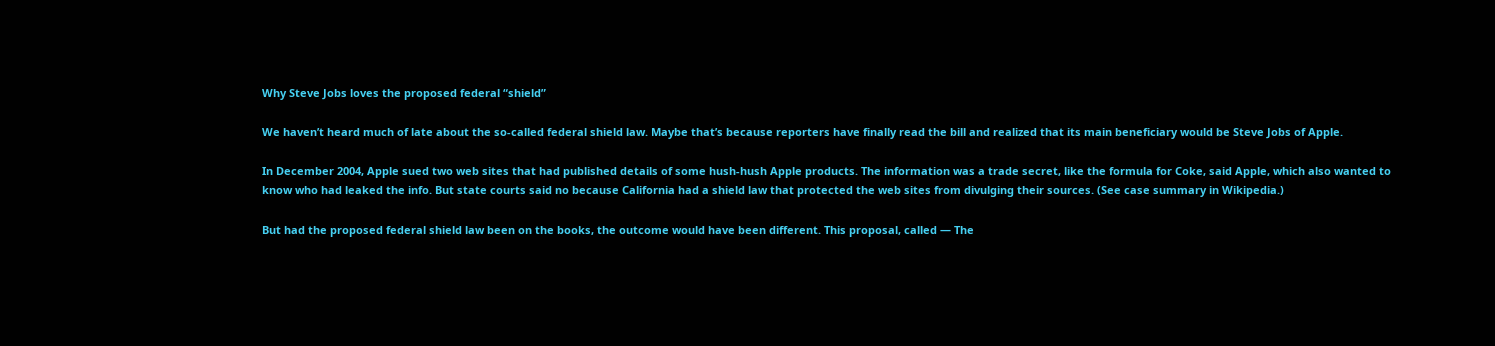Why Steve Jobs loves the proposed federal “shield”

We haven’t heard much of late about the so-called federal shield law. Maybe that’s because reporters have finally read the bill and realized that its main beneficiary would be Steve Jobs of Apple.

In December 2004, Apple sued two web sites that had published details of some hush-hush Apple products. The information was a trade secret, like the formula for Coke, said Apple, which also wanted to know who had leaked the info. But state courts said no because California had a shield law that protected the web sites from divulging their sources. (See case summary in Wikipedia.)

But had the proposed federal shield law been on the books, the outcome would have been different. This proposal, called — The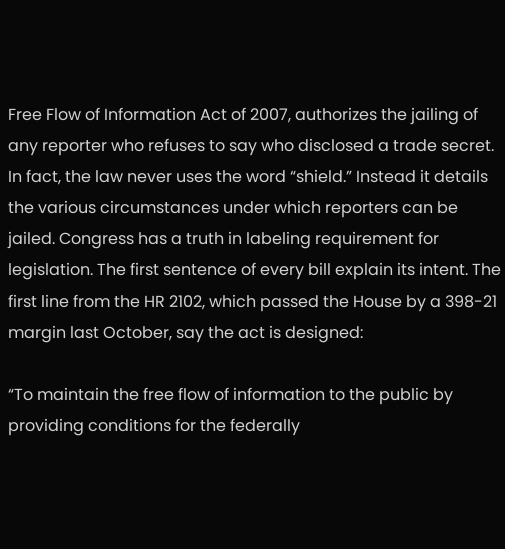Free Flow of Information Act of 2007, authorizes the jailing of any reporter who refuses to say who disclosed a trade secret. In fact, the law never uses the word “shield.” Instead it details the various circumstances under which reporters can be jailed. Congress has a truth in labeling requirement for legislation. The first sentence of every bill explain its intent. The first line from the HR 2102, which passed the House by a 398-21 margin last October, say the act is designed:

“To maintain the free flow of information to the public by providing conditions for the federally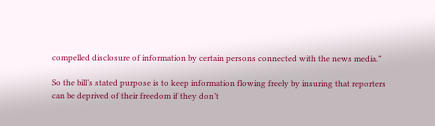compelled disclosure of information by certain persons connected with the news media.”

So the bill’s stated purpose is to keep information flowing freely by insuring that reporters can be deprived of their freedom if they don’t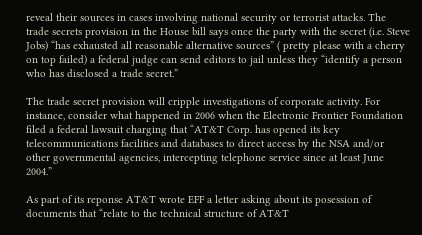reveal their sources in cases involving national security or terrorist attacks. The trade secrets provision in the House bill says once the party with the secret (i.e. Steve Jobs) “has exhausted all reasonable alternative sources” ( pretty please with a cherry on top failed) a federal judge can send editors to jail unless they “identify a person who has disclosed a trade secret.”

The trade secret provision will cripple investigations of corporate activity. For instance, consider what happened in 2006 when the Electronic Frontier Foundation filed a federal lawsuit charging that “AT&T Corp. has opened its key telecommunications facilities and databases to direct access by the NSA and/or other governmental agencies, intercepting telephone service since at least June 2004.”

As part of its reponse AT&T wrote EFF a letter asking about its posession of documents that “relate to the technical structure of AT&T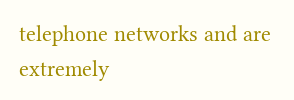telephone networks and are extremely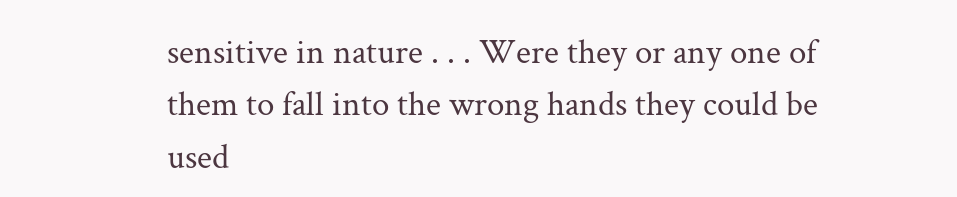sensitive in nature . . . Were they or any one of them to fall into the wrong hands they could be used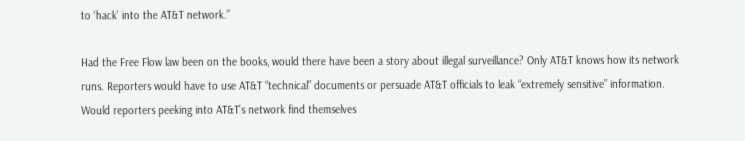to ‘hack’ into the AT&T network.”

Had the Free Flow law been on the books, would there have been a story about illegal surveillance? Only AT&T knows how its network runs. Reporters would have to use AT&T “technical” documents or persuade AT&T officials to leak “extremely sensitive” information. Would reporters peeking into AT&T’s network find themselves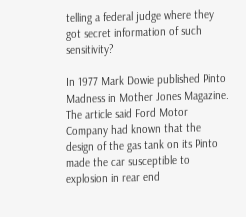telling a federal judge where they got secret information of such sensitivity?

In 1977 Mark Dowie published Pinto Madness in Mother Jones Magazine. The article said Ford Motor Company had known that the design of the gas tank on its Pinto made the car susceptible to explosion in rear end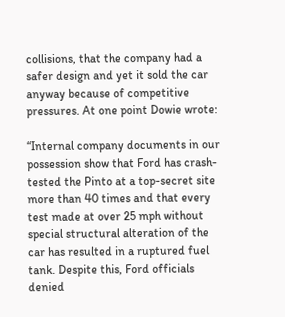collisions, that the company had a safer design and yet it sold the car anyway because of competitive pressures. At one point Dowie wrote:

“Internal company documents in our possession show that Ford has crash-tested the Pinto at a top-secret site more than 40 times and that every test made at over 25 mph without special structural alteration of the car has resulted in a ruptured fuel tank. Despite this, Ford officials denied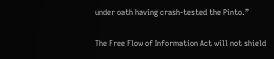under oath having crash-tested the Pinto.”

The Free Flow of Information Act will not shield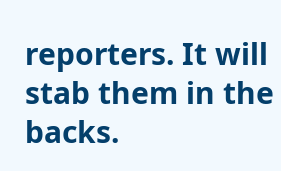reporters. It will stab them in the backs.